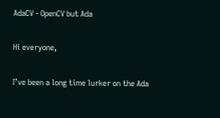AdaCV - OpenCV but Ada

Hi everyone,

I’ve been a long time lurker on the Ada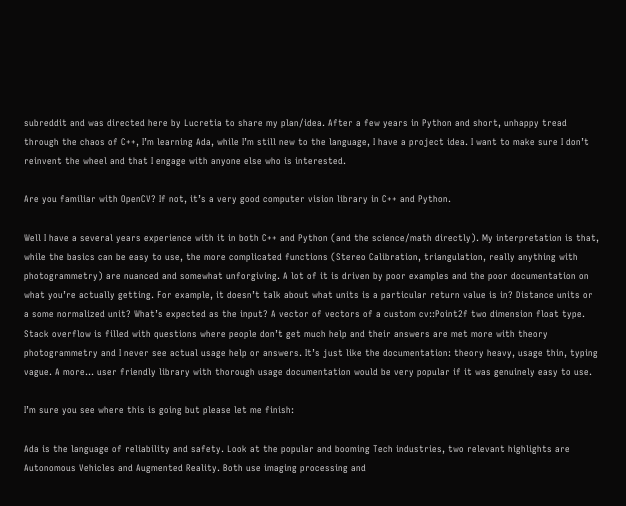subreddit and was directed here by Lucretia to share my plan/idea. After a few years in Python and short, unhappy tread through the chaos of C++, I’m learning Ada, while I’m still new to the language, I have a project idea. I want to make sure I don’t reinvent the wheel and that I engage with anyone else who is interested.

Are you familiar with OpenCV? If not, it’s a very good computer vision library in C++ and Python.

Well I have a several years experience with it in both C++ and Python (and the science/math directly). My interpretation is that, while the basics can be easy to use, the more complicated functions (Stereo Calibration, triangulation, really anything with photogrammetry) are nuanced and somewhat unforgiving. A lot of it is driven by poor examples and the poor documentation on what you’re actually getting. For example, it doesn’t talk about what units is a particular return value is in? Distance units or a some normalized unit? What’s expected as the input? A vector of vectors of a custom cv::Point2f two dimension float type. Stack overflow is filled with questions where people don’t get much help and their answers are met more with theory photogrammetry and I never see actual usage help or answers. It’s just like the documentation: theory heavy, usage thin, typing vague. A more… user friendly library with thorough usage documentation would be very popular if it was genuinely easy to use.

I’m sure you see where this is going but please let me finish:

Ada is the language of reliability and safety. Look at the popular and booming Tech industries, two relevant highlights are Autonomous Vehicles and Augmented Reality. Both use imaging processing and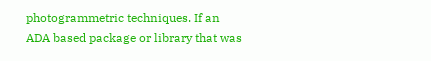photogrammetric techniques. If an ADA based package or library that was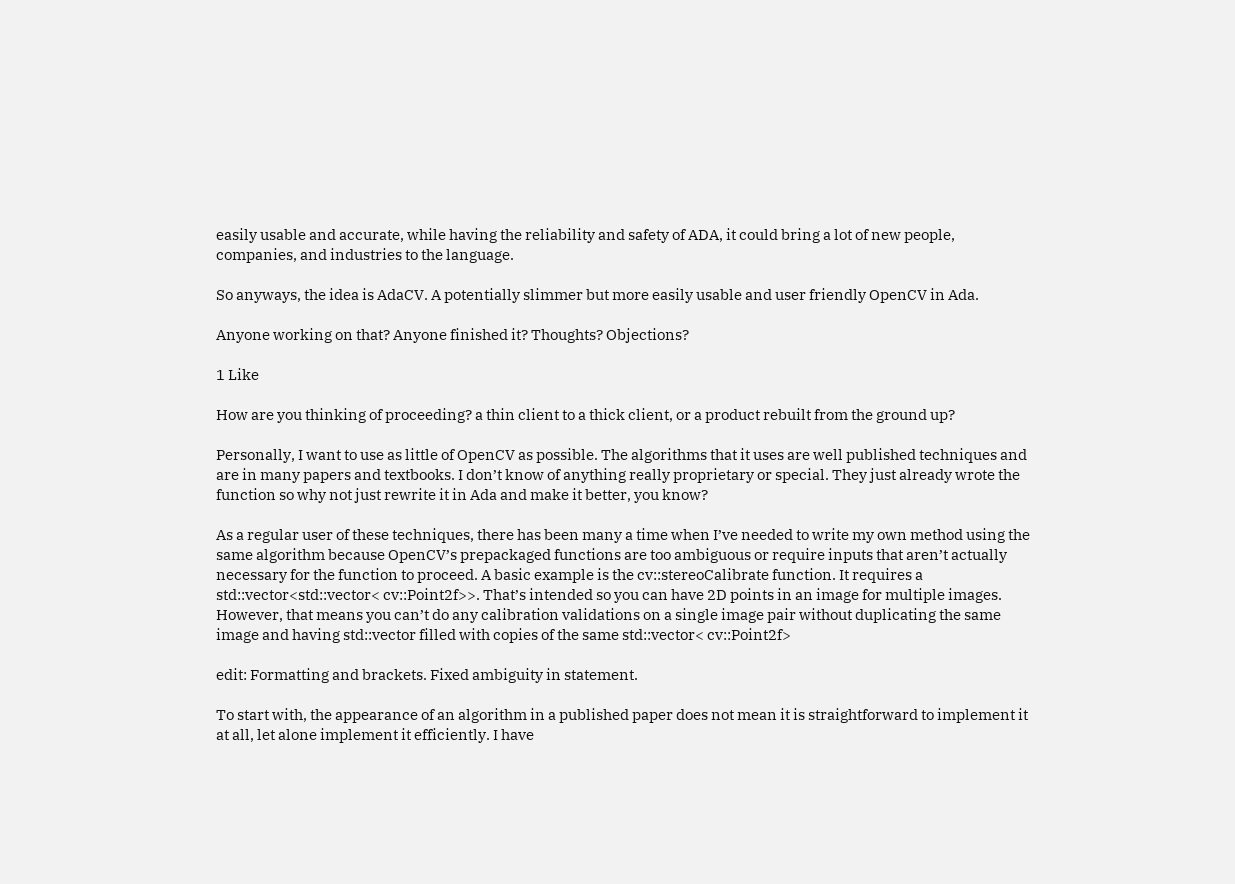easily usable and accurate, while having the reliability and safety of ADA, it could bring a lot of new people, companies, and industries to the language.

So anyways, the idea is AdaCV. A potentially slimmer but more easily usable and user friendly OpenCV in Ada.

Anyone working on that? Anyone finished it? Thoughts? Objections?

1 Like

How are you thinking of proceeding? a thin client to a thick client, or a product rebuilt from the ground up?

Personally, I want to use as little of OpenCV as possible. The algorithms that it uses are well published techniques and are in many papers and textbooks. I don’t know of anything really proprietary or special. They just already wrote the function so why not just rewrite it in Ada and make it better, you know?

As a regular user of these techniques, there has been many a time when I’ve needed to write my own method using the same algorithm because OpenCV’s prepackaged functions are too ambiguous or require inputs that aren’t actually necessary for the function to proceed. A basic example is the cv::stereoCalibrate function. It requires a std::vector<std::vector< cv::Point2f>>. That’s intended so you can have 2D points in an image for multiple images. However, that means you can’t do any calibration validations on a single image pair without duplicating the same image and having std::vector filled with copies of the same std::vector< cv::Point2f>

edit: Formatting and brackets. Fixed ambiguity in statement.

To start with, the appearance of an algorithm in a published paper does not mean it is straightforward to implement it at all, let alone implement it efficiently. I have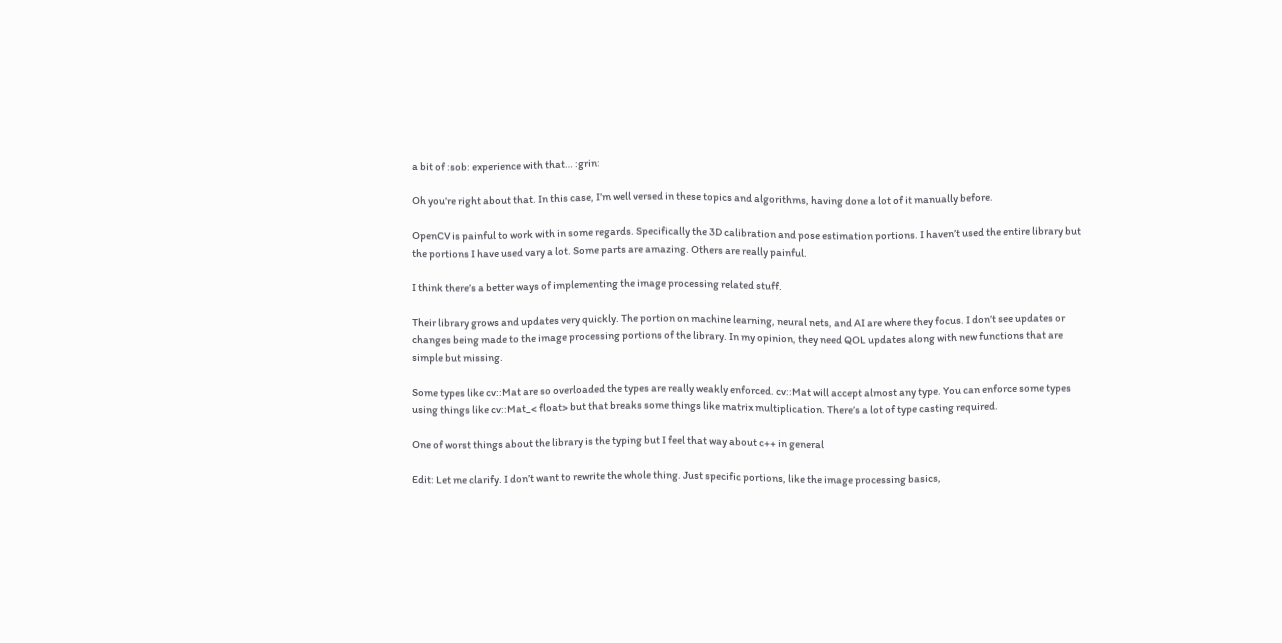a bit of :sob: experience with that… :grin:

Oh you’re right about that. In this case, I’m well versed in these topics and algorithms, having done a lot of it manually before.

OpenCV is painful to work with in some regards. Specifically the 3D calibration and pose estimation portions. I haven’t used the entire library but the portions I have used vary a lot. Some parts are amazing. Others are really painful.

I think there’s a better ways of implementing the image processing related stuff.

Their library grows and updates very quickly. The portion on machine learning, neural nets, and AI are where they focus. I don’t see updates or changes being made to the image processing portions of the library. In my opinion, they need QOL updates along with new functions that are simple but missing.

Some types like cv::Mat are so overloaded the types are really weakly enforced. cv::Mat will accept almost any type. You can enforce some types using things like cv::Mat_< float> but that breaks some things like matrix multiplication. There’s a lot of type casting required.

One of worst things about the library is the typing but I feel that way about c++ in general

Edit: Let me clarify. I don’t want to rewrite the whole thing. Just specific portions, like the image processing basics,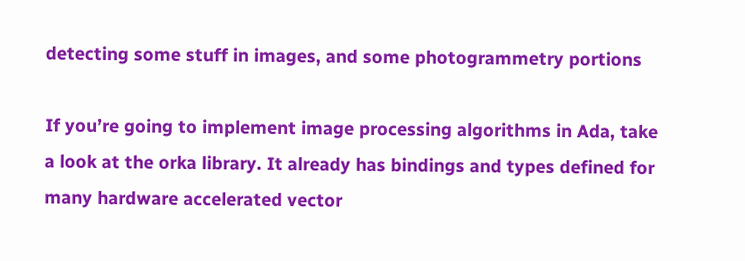detecting some stuff in images, and some photogrammetry portions

If you’re going to implement image processing algorithms in Ada, take a look at the orka library. It already has bindings and types defined for many hardware accelerated vector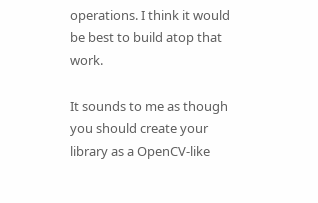operations. I think it would be best to build atop that work.

It sounds to me as though you should create your library as a OpenCV-like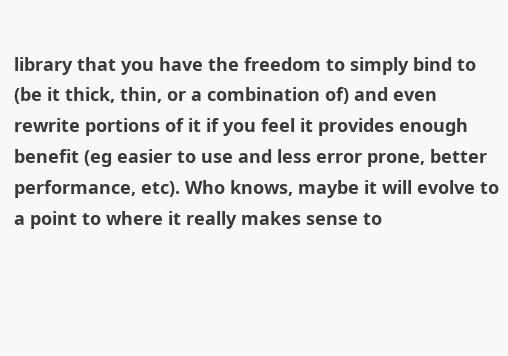library that you have the freedom to simply bind to (be it thick, thin, or a combination of) and even rewrite portions of it if you feel it provides enough benefit (eg easier to use and less error prone, better performance, etc). Who knows, maybe it will evolve to a point to where it really makes sense to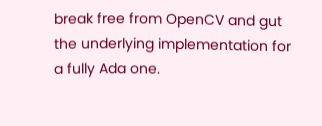break free from OpenCV and gut the underlying implementation for a fully Ada one.